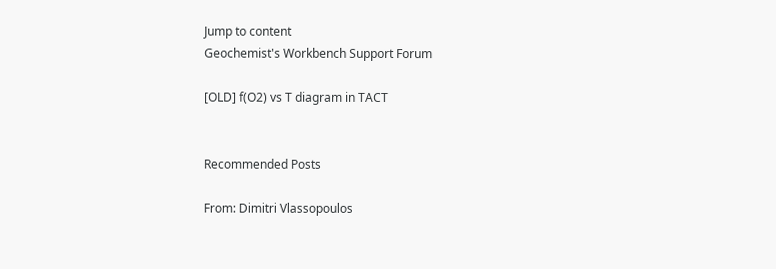Jump to content
Geochemist's Workbench Support Forum

[OLD] f(O2) vs T diagram in TACT


Recommended Posts

From: Dimitri Vlassopoulos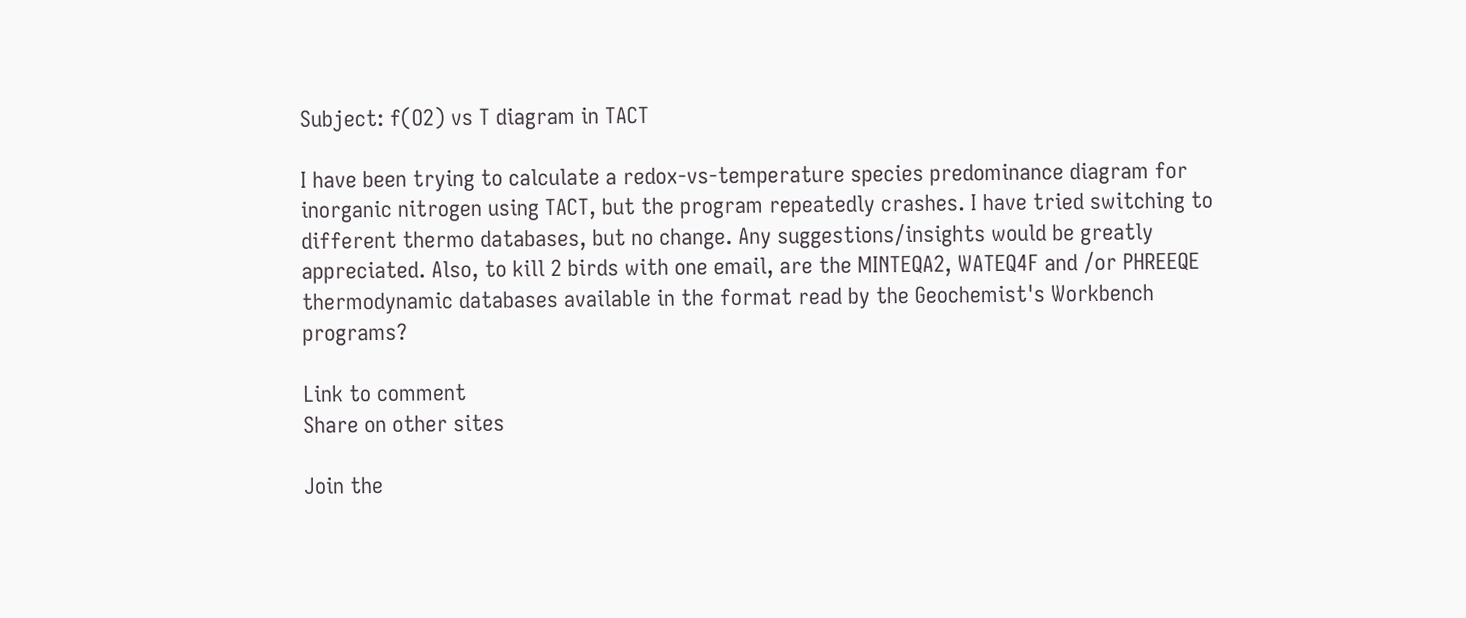Subject: f(O2) vs T diagram in TACT

I have been trying to calculate a redox-vs-temperature species predominance diagram for inorganic nitrogen using TACT, but the program repeatedly crashes. I have tried switching to different thermo databases, but no change. Any suggestions/insights would be greatly appreciated. Also, to kill 2 birds with one email, are the MINTEQA2, WATEQ4F and /or PHREEQE thermodynamic databases available in the format read by the Geochemist's Workbench programs?

Link to comment
Share on other sites

Join the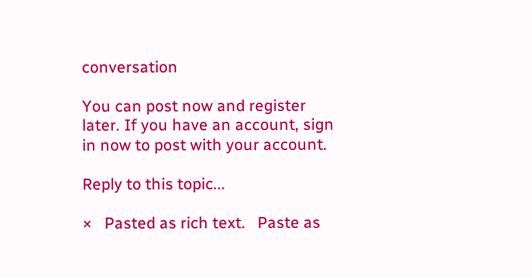conversation

You can post now and register later. If you have an account, sign in now to post with your account.

Reply to this topic...

×   Pasted as rich text.   Paste as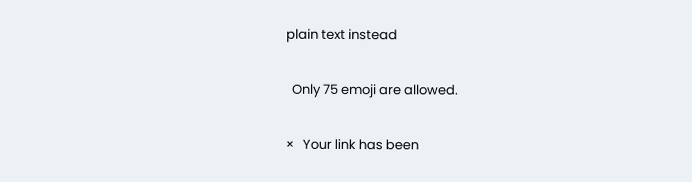plain text instead

  Only 75 emoji are allowed.

×   Your link has been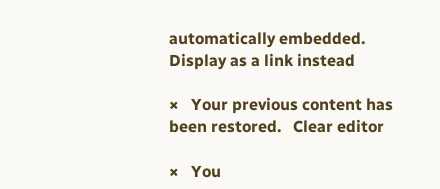automatically embedded.   Display as a link instead

×   Your previous content has been restored.   Clear editor

×   You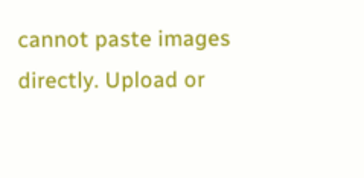cannot paste images directly. Upload or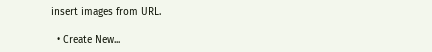insert images from URL.

  • Create New...